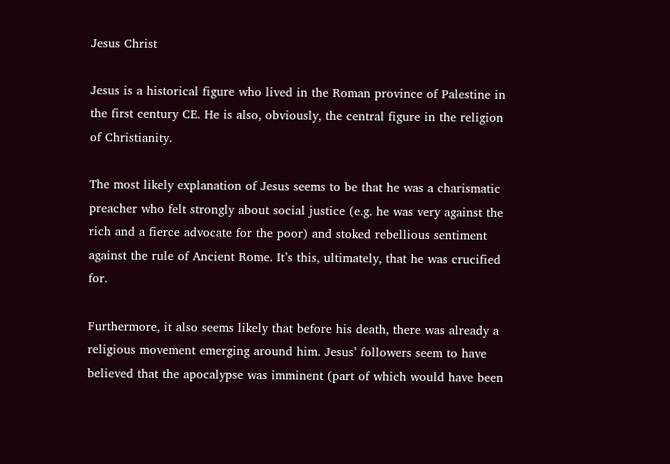Jesus Christ

Jesus is a historical figure who lived in the Roman province of Palestine in the first century CE. He is also, obviously, the central figure in the religion of Christianity.

The most likely explanation of Jesus seems to be that he was a charismatic preacher who felt strongly about social justice (e.g. he was very against the rich and a fierce advocate for the poor) and stoked rebellious sentiment against the rule of Ancient Rome. It’s this, ultimately, that he was crucified for.

Furthermore, it also seems likely that before his death, there was already a religious movement emerging around him. Jesus’ followers seem to have believed that the apocalypse was imminent (part of which would have been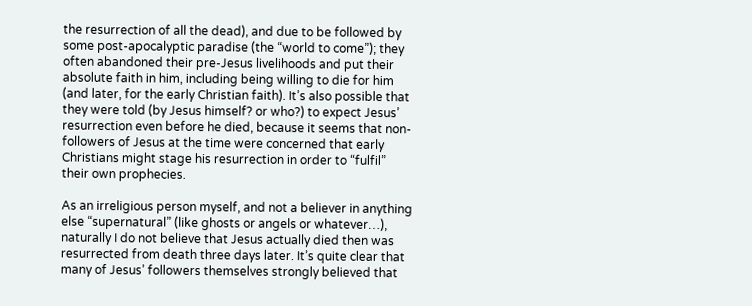the resurrection of all the dead), and due to be followed by some post-apocalyptic paradise (the “world to come”); they often abandoned their pre-Jesus livelihoods and put their absolute faith in him, including being willing to die for him (and later, for the early Christian faith). It’s also possible that they were told (by Jesus himself? or who?) to expect Jesus’ resurrection even before he died, because it seems that non-followers of Jesus at the time were concerned that early Christians might stage his resurrection in order to “fulfil” their own prophecies.

As an irreligious person myself, and not a believer in anything else “supernatural” (like ghosts or angels or whatever…), naturally I do not believe that Jesus actually died then was resurrected from death three days later. It’s quite clear that many of Jesus’ followers themselves strongly believed that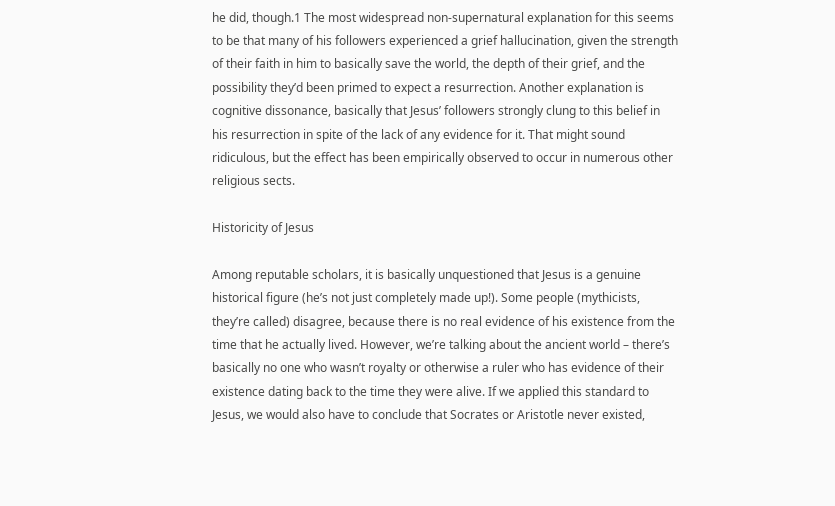he did, though.1 The most widespread non-supernatural explanation for this seems to be that many of his followers experienced a grief hallucination, given the strength of their faith in him to basically save the world, the depth of their grief, and the possibility they’d been primed to expect a resurrection. Another explanation is cognitive dissonance, basically that Jesus’ followers strongly clung to this belief in his resurrection in spite of the lack of any evidence for it. That might sound ridiculous, but the effect has been empirically observed to occur in numerous other religious sects.

Historicity of Jesus

Among reputable scholars, it is basically unquestioned that Jesus is a genuine historical figure (he’s not just completely made up!). Some people (mythicists, they’re called) disagree, because there is no real evidence of his existence from the time that he actually lived. However, we’re talking about the ancient world – there’s basically no one who wasn’t royalty or otherwise a ruler who has evidence of their existence dating back to the time they were alive. If we applied this standard to Jesus, we would also have to conclude that Socrates or Aristotle never existed,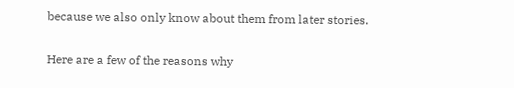because we also only know about them from later stories.

Here are a few of the reasons why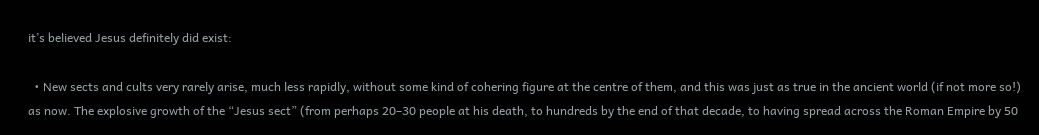it’s believed Jesus definitely did exist:

  • New sects and cults very rarely arise, much less rapidly, without some kind of cohering figure at the centre of them, and this was just as true in the ancient world (if not more so!) as now. The explosive growth of the “Jesus sect” (from perhaps 20–30 people at his death, to hundreds by the end of that decade, to having spread across the Roman Empire by 50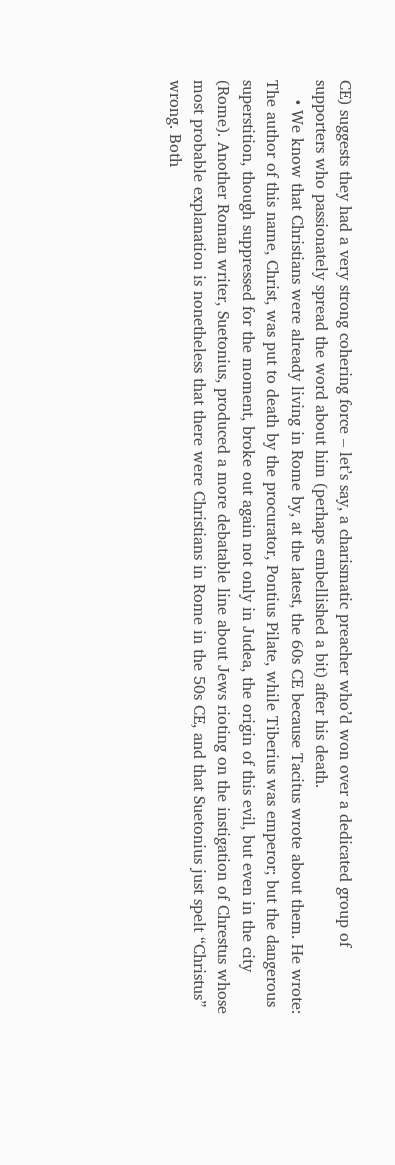CE) suggests they had a very strong cohering force – let’s say, a charismatic preacher who’d won over a dedicated group of supporters who passionately spread the word about him (perhaps embellished a bit) after his death.
    • We know that Christians were already living in Rome by, at the latest, the 60s CE because Tacitus wrote about them. He wrote: The author of this name, Christ, was put to death by the procurator, Pontius Pilate, while Tiberius was emperor; but the dangerous superstition, though suppressed for the moment, broke out again not only in Judea, the origin of this evil, but even in the city (Rome). Another Roman writer, Suetonius, produced a more debatable line about Jews rioting on the instigation of Chrestus whose most probable explanation is nonetheless that there were Christians in Rome in the 50s CE, and that Suetonius just spelt “Christus” wrong. Both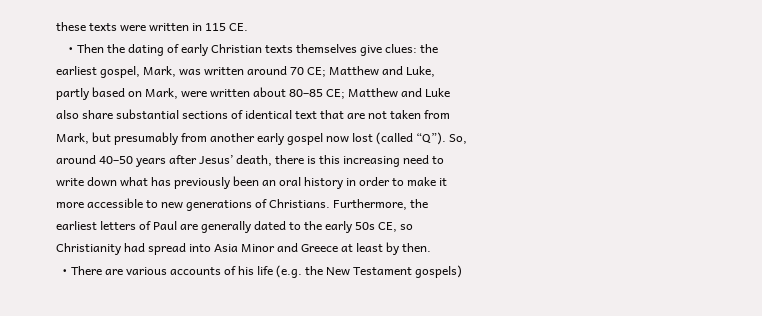these texts were written in 115 CE.
    • Then the dating of early Christian texts themselves give clues: the earliest gospel, Mark, was written around 70 CE; Matthew and Luke, partly based on Mark, were written about 80–85 CE; Matthew and Luke also share substantial sections of identical text that are not taken from Mark, but presumably from another early gospel now lost (called “Q”). So, around 40–50 years after Jesus’ death, there is this increasing need to write down what has previously been an oral history in order to make it more accessible to new generations of Christians. Furthermore, the earliest letters of Paul are generally dated to the early 50s CE, so Christianity had spread into Asia Minor and Greece at least by then.
  • There are various accounts of his life (e.g. the New Testament gospels)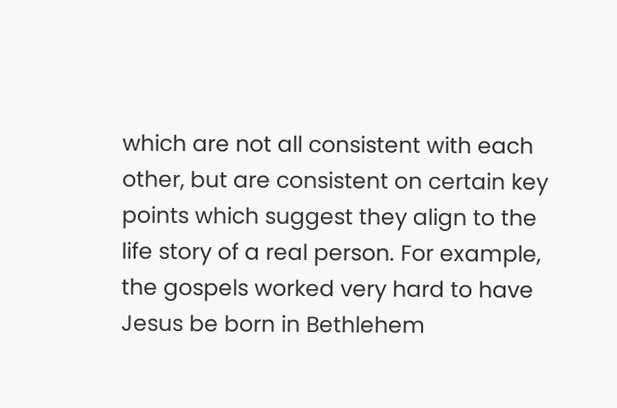which are not all consistent with each other, but are consistent on certain key points which suggest they align to the life story of a real person. For example, the gospels worked very hard to have Jesus be born in Bethlehem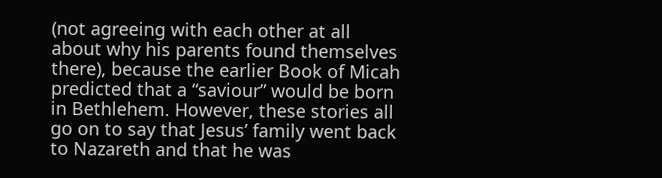(not agreeing with each other at all about why his parents found themselves there), because the earlier Book of Micah predicted that a “saviour” would be born in Bethlehem. However, these stories all go on to say that Jesus’ family went back to Nazareth and that he was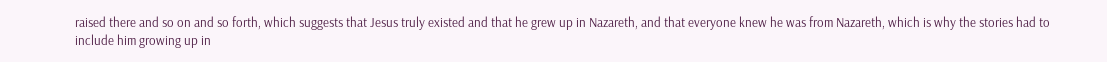raised there and so on and so forth, which suggests that Jesus truly existed and that he grew up in Nazareth, and that everyone knew he was from Nazareth, which is why the stories had to include him growing up in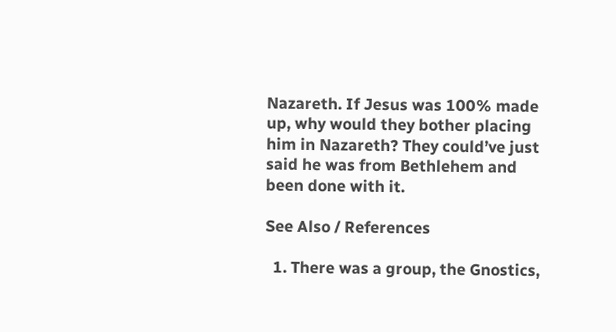Nazareth. If Jesus was 100% made up, why would they bother placing him in Nazareth? They could’ve just said he was from Bethlehem and been done with it.

See Also / References

  1. There was a group, the Gnostics,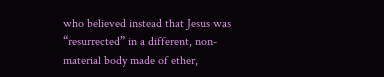who believed instead that Jesus was “resurrected” in a different, non-material body made of ether,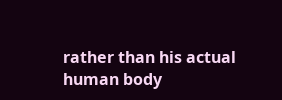rather than his actual human body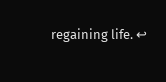regaining life. ↩